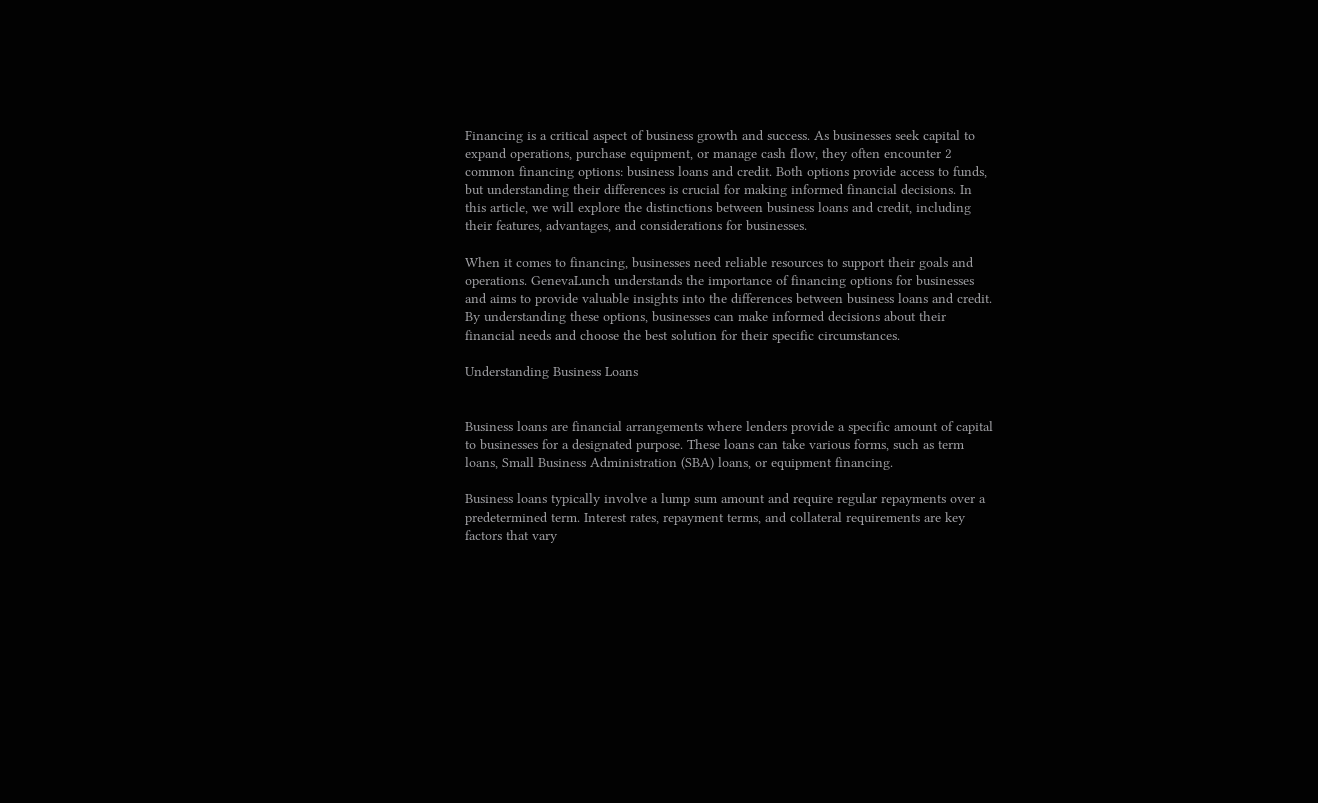Financing is a critical aspect of business growth and success. As businesses seek capital to expand operations, purchase equipment, or manage cash flow, they often encounter 2 common financing options: business loans and credit. Both options provide access to funds, but understanding their differences is crucial for making informed financial decisions. In this article, we will explore the distinctions between business loans and credit, including their features, advantages, and considerations for businesses.

When it comes to financing, businesses need reliable resources to support their goals and operations. GenevaLunch understands the importance of financing options for businesses and aims to provide valuable insights into the differences between business loans and credit. By understanding these options, businesses can make informed decisions about their financial needs and choose the best solution for their specific circumstances.

Understanding Business Loans


Business loans are financial arrangements where lenders provide a specific amount of capital to businesses for a designated purpose. These loans can take various forms, such as term loans, Small Business Administration (SBA) loans, or equipment financing.

Business loans typically involve a lump sum amount and require regular repayments over a predetermined term. Interest rates, repayment terms, and collateral requirements are key factors that vary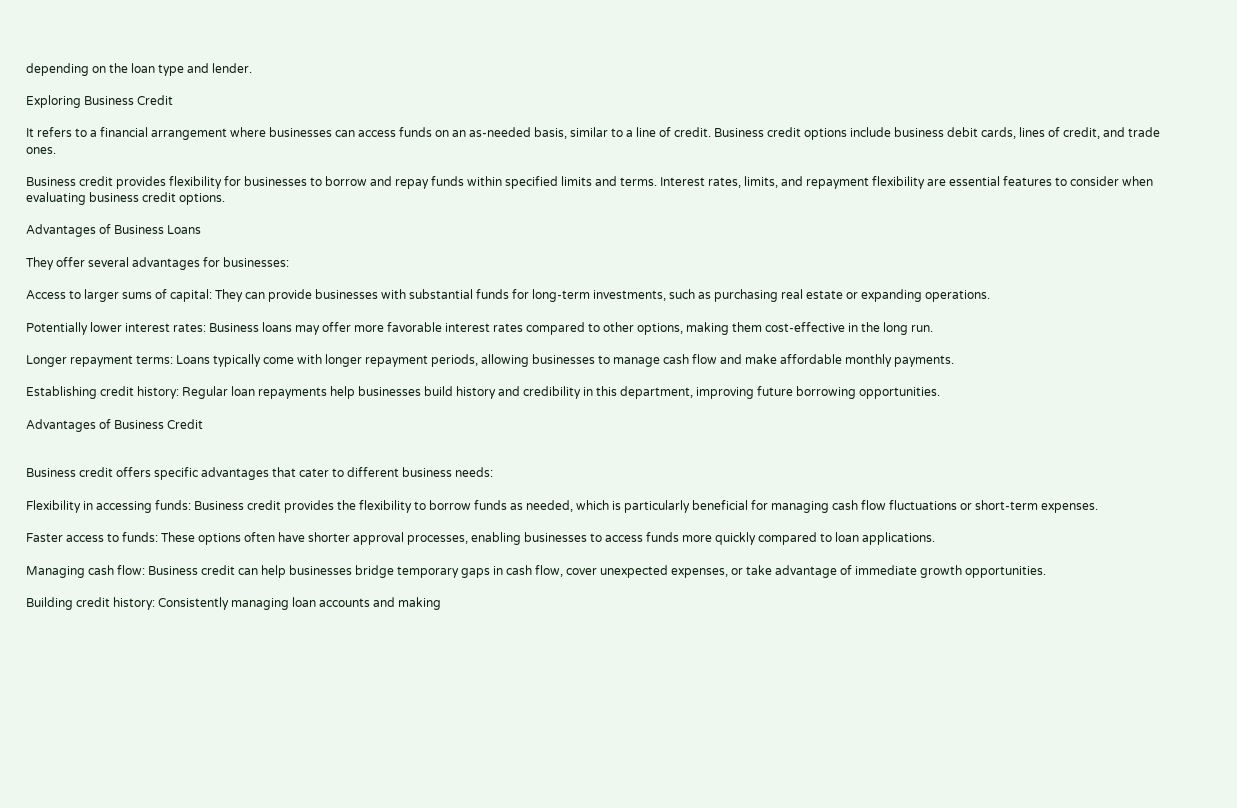depending on the loan type and lender.

Exploring Business Credit

It refers to a financial arrangement where businesses can access funds on an as-needed basis, similar to a line of credit. Business credit options include business debit cards, lines of credit, and trade ones.

Business credit provides flexibility for businesses to borrow and repay funds within specified limits and terms. Interest rates, limits, and repayment flexibility are essential features to consider when evaluating business credit options.

Advantages of Business Loans

They offer several advantages for businesses:

Access to larger sums of capital: They can provide businesses with substantial funds for long-term investments, such as purchasing real estate or expanding operations.

Potentially lower interest rates: Business loans may offer more favorable interest rates compared to other options, making them cost-effective in the long run.

Longer repayment terms: Loans typically come with longer repayment periods, allowing businesses to manage cash flow and make affordable monthly payments.

Establishing credit history: Regular loan repayments help businesses build history and credibility in this department, improving future borrowing opportunities.

Advantages of Business Credit


Business credit offers specific advantages that cater to different business needs:

Flexibility in accessing funds: Business credit provides the flexibility to borrow funds as needed, which is particularly beneficial for managing cash flow fluctuations or short-term expenses.

Faster access to funds: These options often have shorter approval processes, enabling businesses to access funds more quickly compared to loan applications.

Managing cash flow: Business credit can help businesses bridge temporary gaps in cash flow, cover unexpected expenses, or take advantage of immediate growth opportunities.

Building credit history: Consistently managing loan accounts and making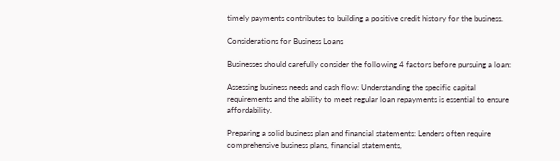timely payments contributes to building a positive credit history for the business.

Considerations for Business Loans

Businesses should carefully consider the following 4 factors before pursuing a loan:

Assessing business needs and cash flow: Understanding the specific capital requirements and the ability to meet regular loan repayments is essential to ensure affordability.

Preparing a solid business plan and financial statements: Lenders often require comprehensive business plans, financial statements,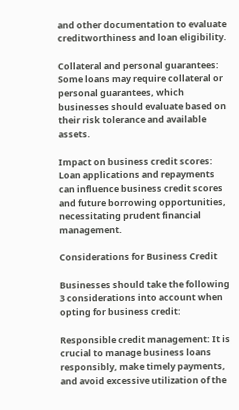and other documentation to evaluate creditworthiness and loan eligibility.

Collateral and personal guarantees: Some loans may require collateral or personal guarantees, which businesses should evaluate based on their risk tolerance and available assets.

Impact on business credit scores: Loan applications and repayments can influence business credit scores and future borrowing opportunities, necessitating prudent financial management.

Considerations for Business Credit

Businesses should take the following 3 considerations into account when opting for business credit:

Responsible credit management: It is crucial to manage business loans responsibly, make timely payments, and avoid excessive utilization of the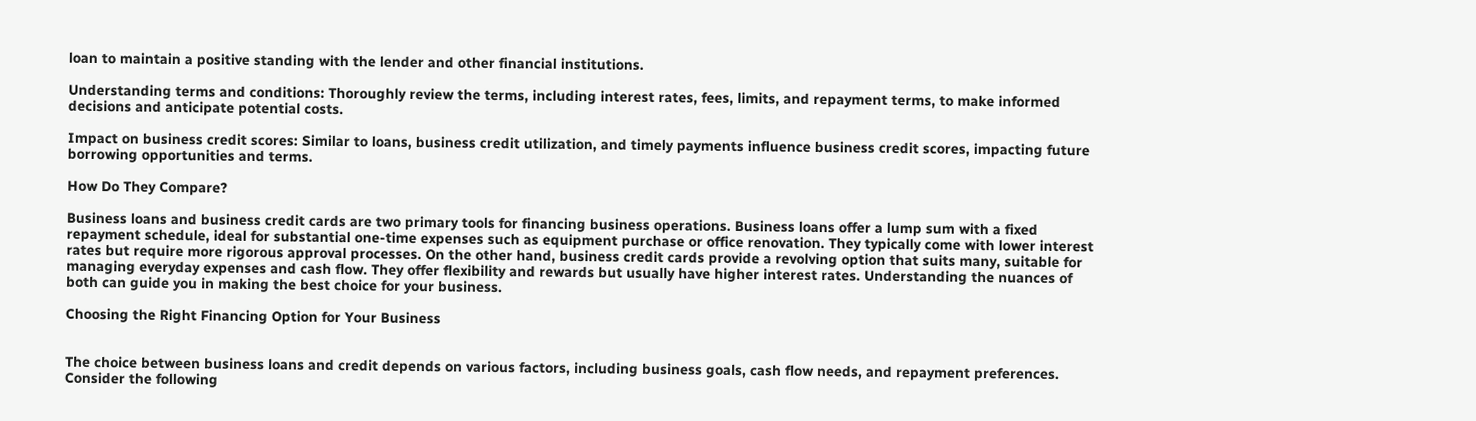loan to maintain a positive standing with the lender and other financial institutions.

Understanding terms and conditions: Thoroughly review the terms, including interest rates, fees, limits, and repayment terms, to make informed decisions and anticipate potential costs.

Impact on business credit scores: Similar to loans, business credit utilization, and timely payments influence business credit scores, impacting future borrowing opportunities and terms.

How Do They Compare?

Business loans and business credit cards are two primary tools for financing business operations. Business loans offer a lump sum with a fixed repayment schedule, ideal for substantial one-time expenses such as equipment purchase or office renovation. They typically come with lower interest rates but require more rigorous approval processes. On the other hand, business credit cards provide a revolving option that suits many, suitable for managing everyday expenses and cash flow. They offer flexibility and rewards but usually have higher interest rates. Understanding the nuances of both can guide you in making the best choice for your business.

Choosing the Right Financing Option for Your Business


The choice between business loans and credit depends on various factors, including business goals, cash flow needs, and repayment preferences. Consider the following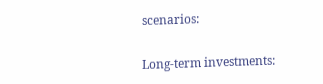scenarios:

Long-term investments: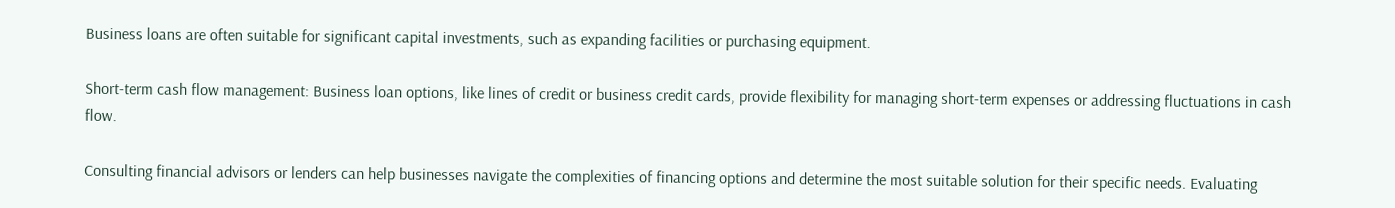Business loans are often suitable for significant capital investments, such as expanding facilities or purchasing equipment.

Short-term cash flow management: Business loan options, like lines of credit or business credit cards, provide flexibility for managing short-term expenses or addressing fluctuations in cash flow.

Consulting financial advisors or lenders can help businesses navigate the complexities of financing options and determine the most suitable solution for their specific needs. Evaluating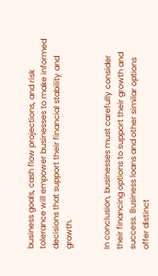business goals, cash flow projections, and risk tolerance will empower businesses to make informed decisions that support their financial stability and growth.


In conclusion, businesses must carefully consider their financing options to support their growth and success. Business loans and other similar options offer distinct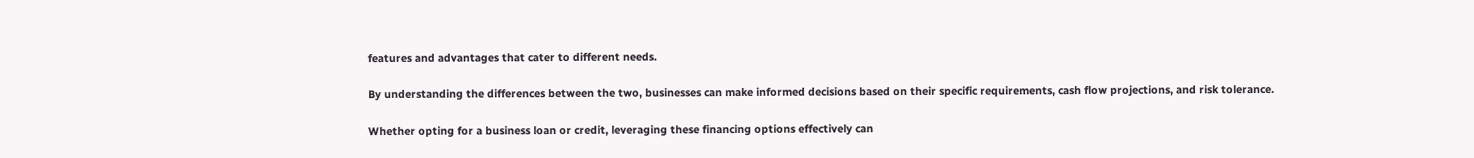features and advantages that cater to different needs.

By understanding the differences between the two, businesses can make informed decisions based on their specific requirements, cash flow projections, and risk tolerance.

Whether opting for a business loan or credit, leveraging these financing options effectively can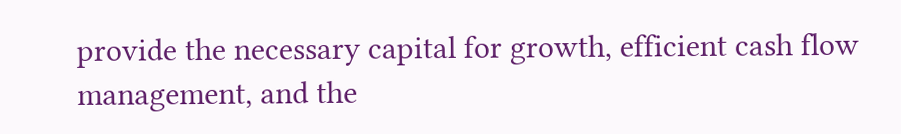provide the necessary capital for growth, efficient cash flow management, and the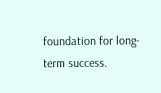foundation for long-term success.